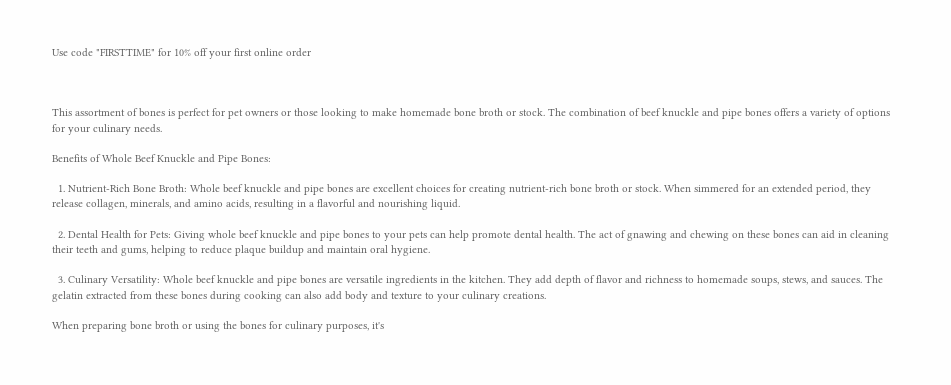Use code "FIRSTTIME" for 10% off your first online order



This assortment of bones is perfect for pet owners or those looking to make homemade bone broth or stock. The combination of beef knuckle and pipe bones offers a variety of options for your culinary needs.

Benefits of Whole Beef Knuckle and Pipe Bones:

  1. Nutrient-Rich Bone Broth: Whole beef knuckle and pipe bones are excellent choices for creating nutrient-rich bone broth or stock. When simmered for an extended period, they release collagen, minerals, and amino acids, resulting in a flavorful and nourishing liquid.

  2. Dental Health for Pets: Giving whole beef knuckle and pipe bones to your pets can help promote dental health. The act of gnawing and chewing on these bones can aid in cleaning their teeth and gums, helping to reduce plaque buildup and maintain oral hygiene.

  3. Culinary Versatility: Whole beef knuckle and pipe bones are versatile ingredients in the kitchen. They add depth of flavor and richness to homemade soups, stews, and sauces. The gelatin extracted from these bones during cooking can also add body and texture to your culinary creations.

When preparing bone broth or using the bones for culinary purposes, it's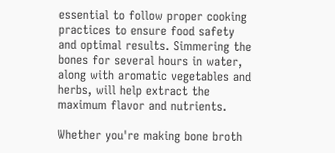essential to follow proper cooking practices to ensure food safety and optimal results. Simmering the bones for several hours in water, along with aromatic vegetables and herbs, will help extract the maximum flavor and nutrients.

Whether you're making bone broth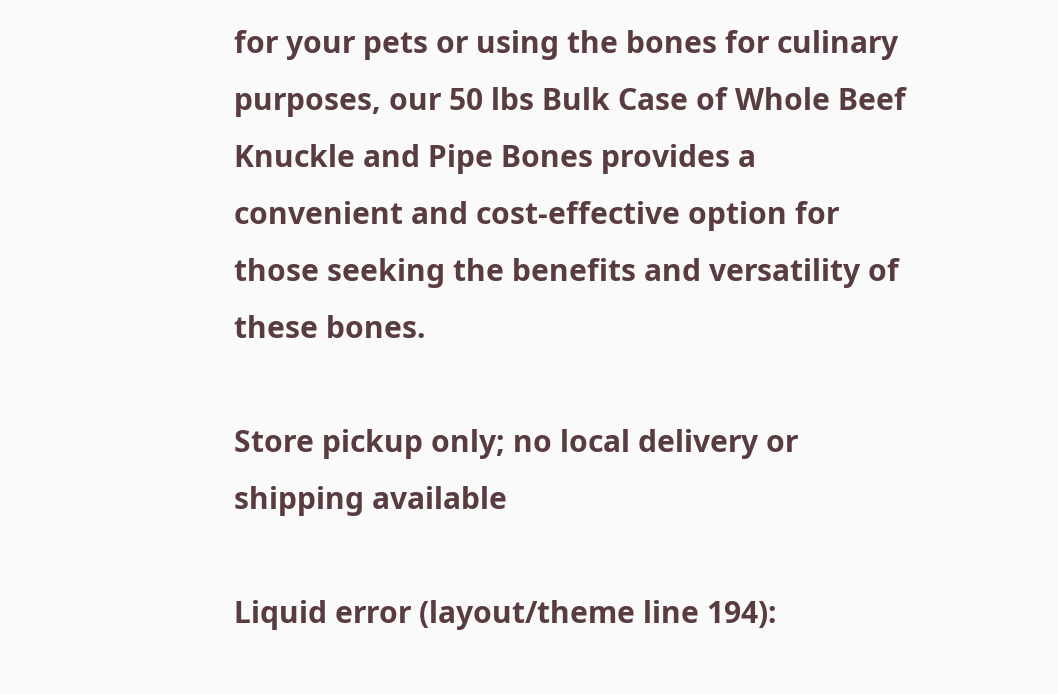for your pets or using the bones for culinary purposes, our 50 lbs Bulk Case of Whole Beef Knuckle and Pipe Bones provides a convenient and cost-effective option for those seeking the benefits and versatility of these bones.

Store pickup only; no local delivery or shipping available

Liquid error (layout/theme line 194):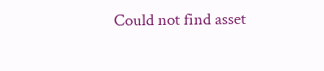Could not find asset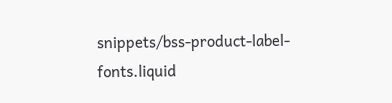snippets/bss-product-label-fonts.liquid